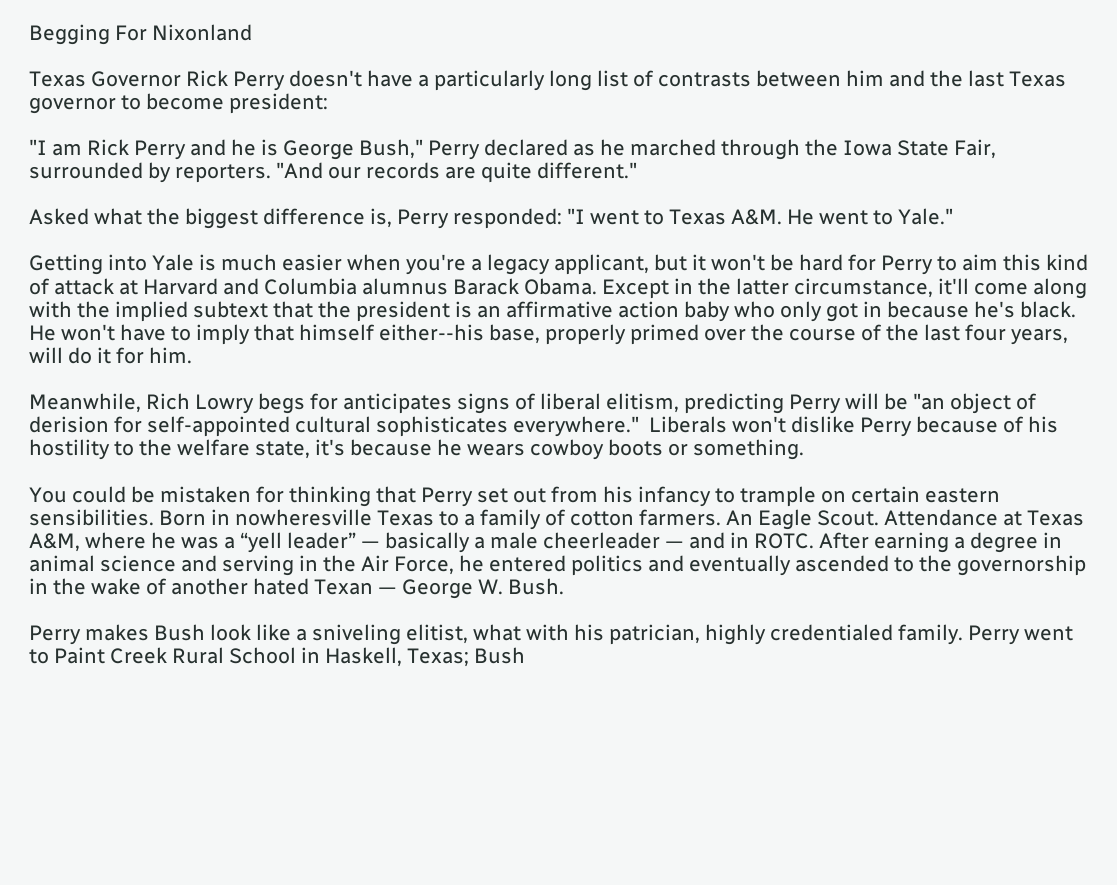Begging For Nixonland

Texas Governor Rick Perry doesn't have a particularly long list of contrasts between him and the last Texas governor to become president:

"I am Rick Perry and he is George Bush," Perry declared as he marched through the Iowa State Fair, surrounded by reporters. "And our records are quite different."

Asked what the biggest difference is, Perry responded: "I went to Texas A&M. He went to Yale."

Getting into Yale is much easier when you're a legacy applicant, but it won't be hard for Perry to aim this kind of attack at Harvard and Columbia alumnus Barack Obama. Except in the latter circumstance, it'll come along with the implied subtext that the president is an affirmative action baby who only got in because he's black. He won't have to imply that himself either--his base, properly primed over the course of the last four years, will do it for him.

Meanwhile, Rich Lowry begs for anticipates signs of liberal elitism, predicting Perry will be "an object of derision for self-appointed cultural sophisticates everywhere."  Liberals won't dislike Perry because of his hostility to the welfare state, it's because he wears cowboy boots or something.

You could be mistaken for thinking that Perry set out from his infancy to trample on certain eastern sensibilities. Born in nowheresville Texas to a family of cotton farmers. An Eagle Scout. Attendance at Texas A&M, where he was a “yell leader” — basically a male cheerleader — and in ROTC. After earning a degree in animal science and serving in the Air Force, he entered politics and eventually ascended to the governorship in the wake of another hated Texan — George W. Bush.

Perry makes Bush look like a sniveling elitist, what with his patrician, highly credentialed family. Perry went to Paint Creek Rural School in Haskell, Texas; Bush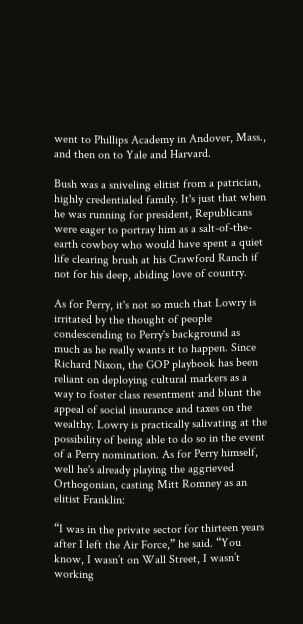went to Phillips Academy in Andover, Mass., and then on to Yale and Harvard.

Bush was a sniveling elitist from a patrician, highly credentialed family. It's just that when he was running for president, Republicans were eager to portray him as a salt-of-the-earth cowboy who would have spent a quiet life clearing brush at his Crawford Ranch if not for his deep, abiding love of country.

As for Perry, it's not so much that Lowry is irritated by the thought of people condescending to Perry's background as much as he really wants it to happen. Since Richard Nixon, the GOP playbook has been reliant on deploying cultural markers as a way to foster class resentment and blunt the appeal of social insurance and taxes on the wealthy. Lowry is practically salivating at the possibility of being able to do so in the event of a Perry nomination. As for Perry himself, well he's already playing the aggrieved Orthogonian, casting Mitt Romney as an elitist Franklin:

“I was in the private sector for thirteen years after I left the Air Force,” he said. “You know, I wasn’t on Wall Street, I wasn’t working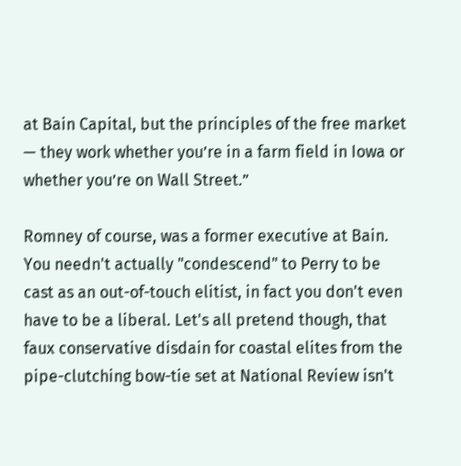at Bain Capital, but the principles of the free market — they work whether you’re in a farm field in Iowa or whether you’re on Wall Street.”

Romney of course, was a former executive at Bain. You needn't actually "condescend" to Perry to be cast as an out-of-touch elitist, in fact you don't even have to be a liberal. Let's all pretend though, that faux conservative disdain for coastal elites from the pipe-clutching bow-tie set at National Review isn't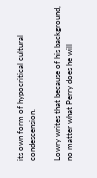its own form of hypocritical cultural condescension.

Lowry writes that because of his background, no matter what Perry does he will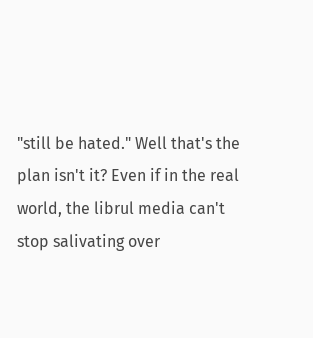"still be hated." Well that's the plan isn't it? Even if in the real world, the librul media can't stop salivating over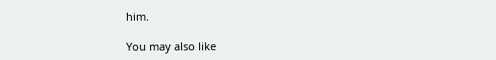him.

You may also like